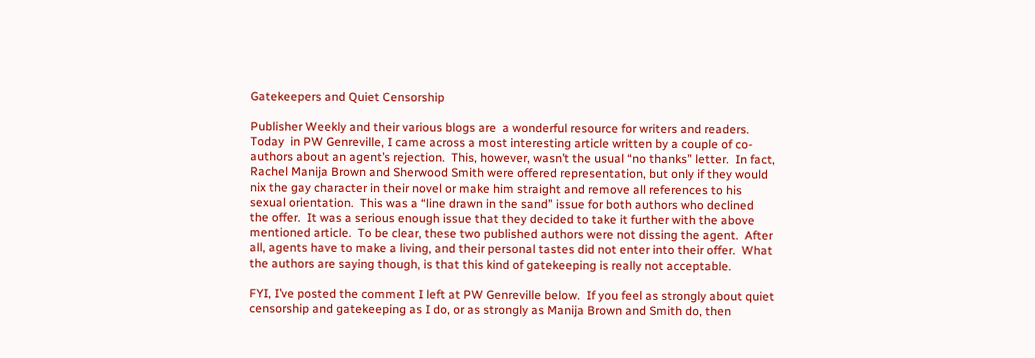Gatekeepers and Quiet Censorship

Publisher Weekly and their various blogs are  a wonderful resource for writers and readers.  Today  in PW Genreville, I came across a most interesting article written by a couple of co-authors about an agent’s rejection.  This, however, wasn’t the usual “no thanks” letter.  In fact, Rachel Manija Brown and Sherwood Smith were offered representation, but only if they would nix the gay character in their novel or make him straight and remove all references to his sexual orientation.  This was a “line drawn in the sand” issue for both authors who declined the offer.  It was a serious enough issue that they decided to take it further with the above mentioned article.  To be clear, these two published authors were not dissing the agent.  After all, agents have to make a living, and their personal tastes did not enter into their offer.  What the authors are saying though, is that this kind of gatekeeping is really not acceptable.

FYI, I’ve posted the comment I left at PW Genreville below.  If you feel as strongly about quiet censorship and gatekeeping as I do, or as strongly as Manija Brown and Smith do, then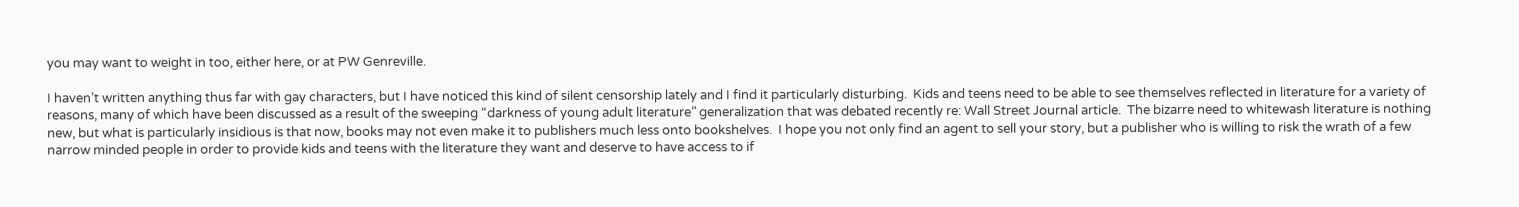you may want to weight in too, either here, or at PW Genreville.

I haven’t written anything thus far with gay characters, but I have noticed this kind of silent censorship lately and I find it particularly disturbing.  Kids and teens need to be able to see themselves reflected in literature for a variety of reasons, many of which have been discussed as a result of the sweeping “darkness of young adult literature” generalization that was debated recently re: Wall Street Journal article.  The bizarre need to whitewash literature is nothing new, but what is particularly insidious is that now, books may not even make it to publishers much less onto bookshelves.  I hope you not only find an agent to sell your story, but a publisher who is willing to risk the wrath of a few narrow minded people in order to provide kids and teens with the literature they want and deserve to have access to if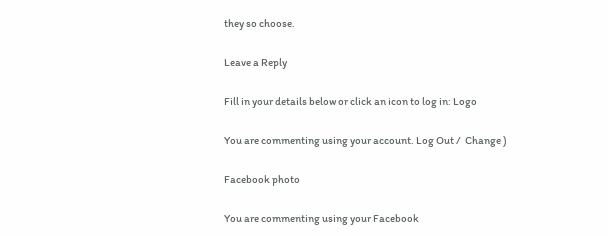they so choose.

Leave a Reply

Fill in your details below or click an icon to log in: Logo

You are commenting using your account. Log Out /  Change )

Facebook photo

You are commenting using your Facebook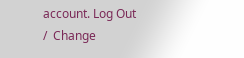account. Log Out /  Change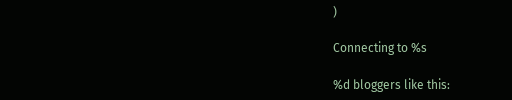)

Connecting to %s

%d bloggers like this: